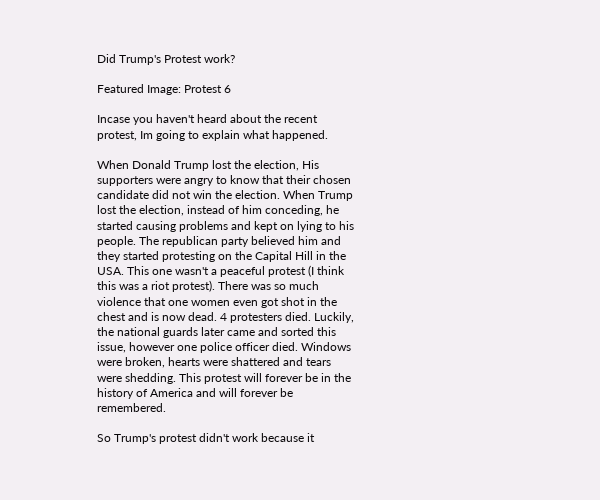Did Trump's Protest work?

Featured Image: Protest 6

Incase you haven't heard about the recent protest, Im going to explain what happened.

When Donald Trump lost the election, His supporters were angry to know that their chosen candidate did not win the election. When Trump lost the election, instead of him conceding, he started causing problems and kept on lying to his people. The republican party believed him and they started protesting on the Capital Hill in the USA. This one wasn't a peaceful protest (I think this was a riot protest). There was so much violence that one women even got shot in the chest and is now dead. 4 protesters died. Luckily, the national guards later came and sorted this issue, however one police officer died. Windows were broken, hearts were shattered and tears were shedding. This protest will forever be in the history of America and will forever be remembered.

So Trump's protest didn't work because it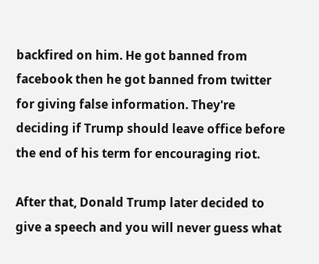backfired on him. He got banned from facebook then he got banned from twitter for giving false information. They're deciding if Trump should leave office before the end of his term for encouraging riot.

After that, Donald Trump later decided to give a speech and you will never guess what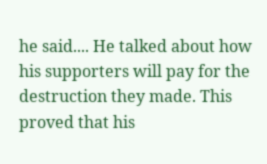he said.... He talked about how his supporters will pay for the destruction they made. This proved that his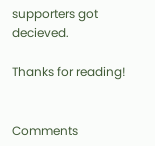supporters got decieved.

Thanks for reading!


Comments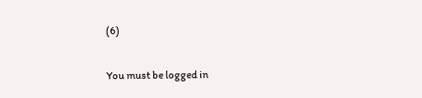(6)

You must be logged in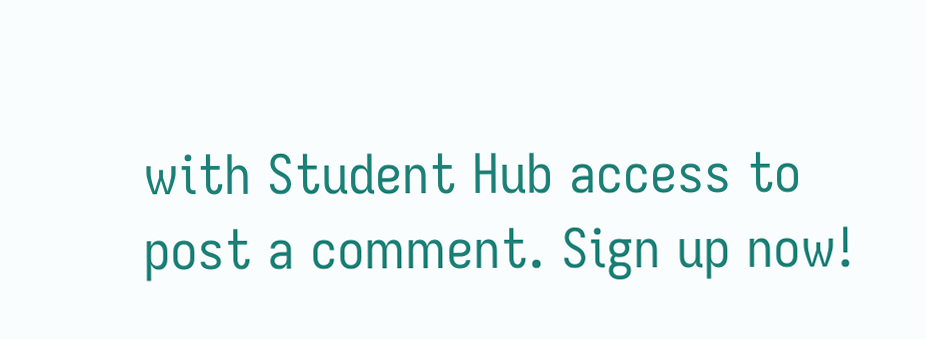with Student Hub access to post a comment. Sign up now!